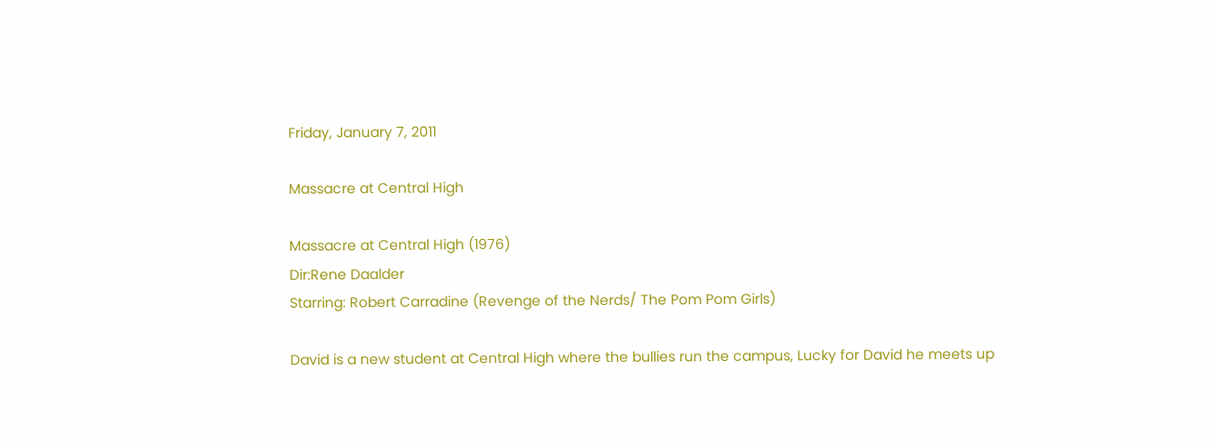Friday, January 7, 2011

Massacre at Central High

Massacre at Central High (1976)
Dir:Rene Daalder
Starring: Robert Carradine (Revenge of the Nerds/ The Pom Pom Girls)

David is a new student at Central High where the bullies run the campus, Lucky for David he meets up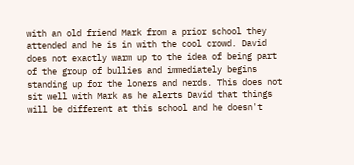with an old friend Mark from a prior school they attended and he is in with the cool crowd. David does not exactly warm up to the idea of being part of the group of bullies and immediately begins standing up for the loners and nerds. This does not sit well with Mark as he alerts David that things will be different at this school and he doesn't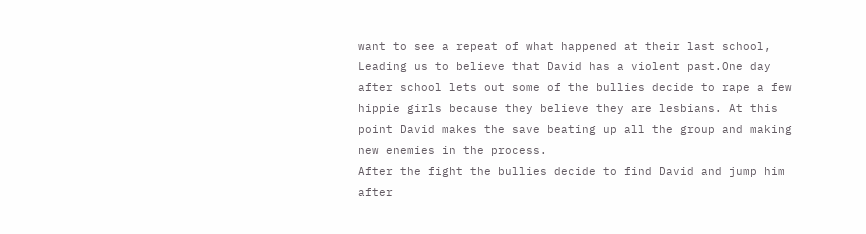want to see a repeat of what happened at their last school, Leading us to believe that David has a violent past.One day after school lets out some of the bullies decide to rape a few hippie girls because they believe they are lesbians. At this point David makes the save beating up all the group and making new enemies in the process.
After the fight the bullies decide to find David and jump him after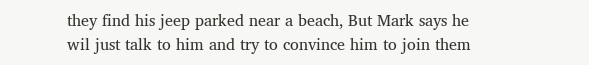they find his jeep parked near a beach, But Mark says he wil just talk to him and try to convince him to join them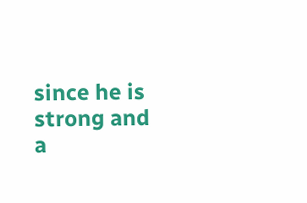since he is strong and a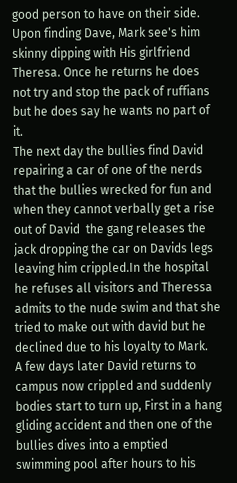good person to have on their side. Upon finding Dave, Mark see's him skinny dipping with His girlfriend Theresa. Once he returns he does not try and stop the pack of ruffians but he does say he wants no part of it.
The next day the bullies find David repairing a car of one of the nerds that the bullies wrecked for fun and when they cannot verbally get a rise out of David  the gang releases the jack dropping the car on Davids legs leaving him crippled.In the hospital he refuses all visitors and Theressa admits to the nude swim and that she tried to make out with david but he declined due to his loyalty to Mark.
A few days later David returns to campus now crippled and suddenly bodies start to turn up, First in a hang gliding accident and then one of the bullies dives into a emptied swimming pool after hours to his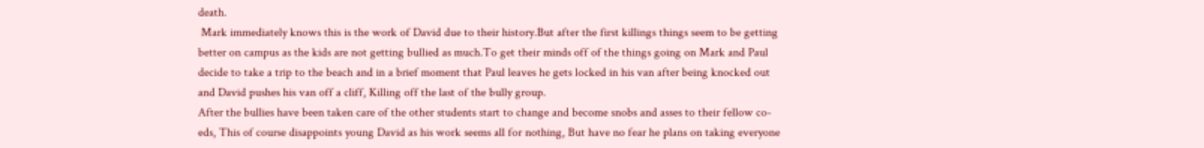death.
 Mark immediately knows this is the work of David due to their history.But after the first killings things seem to be getting better on campus as the kids are not getting bullied as much.To get their minds off of the things going on Mark and Paul decide to take a trip to the beach and in a brief moment that Paul leaves he gets locked in his van after being knocked out and David pushes his van off a cliff, Killing off the last of the bully group.
After the bullies have been taken care of the other students start to change and become snobs and asses to their fellow co-eds, This of course disappoints young David as his work seems all for nothing, But have no fear he plans on taking everyone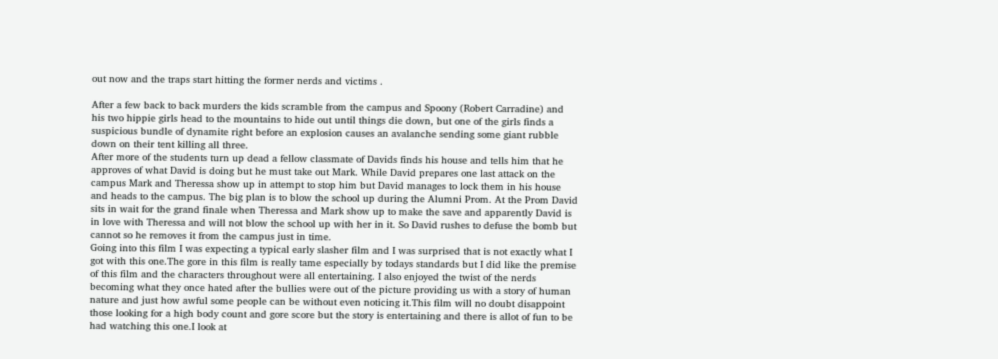out now and the traps start hitting the former nerds and victims .

After a few back to back murders the kids scramble from the campus and Spoony (Robert Carradine) and his two hippie girls head to the mountains to hide out until things die down, but one of the girls finds a suspicious bundle of dynamite right before an explosion causes an avalanche sending some giant rubble down on their tent killing all three.
After more of the students turn up dead a fellow classmate of Davids finds his house and tells him that he approves of what David is doing but he must take out Mark. While David prepares one last attack on the campus Mark and Theressa show up in attempt to stop him but David manages to lock them in his house and heads to the campus. The big plan is to blow the school up during the Alumni Prom. At the Prom David sits in wait for the grand finale when Theressa and Mark show up to make the save and apparently David is in love with Theressa and will not blow the school up with her in it. So David rushes to defuse the bomb but cannot so he removes it from the campus just in time.
Going into this film I was expecting a typical early slasher film and I was surprised that is not exactly what I got with this one.The gore in this film is really tame especially by todays standards but I did like the premise of this film and the characters throughout were all entertaining. I also enjoyed the twist of the nerds becoming what they once hated after the bullies were out of the picture providing us with a story of human nature and just how awful some people can be without even noticing it.This film will no doubt disappoint those looking for a high body count and gore score but the story is entertaining and there is allot of fun to be had watching this one.I look at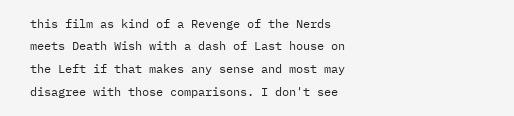this film as kind of a Revenge of the Nerds meets Death Wish with a dash of Last house on the Left if that makes any sense and most may disagree with those comparisons. I don't see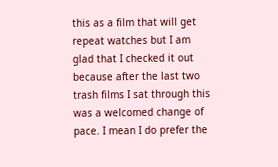this as a film that will get repeat watches but I am glad that I checked it out because after the last two trash films I sat through this was a welcomed change of pace. I mean I do prefer the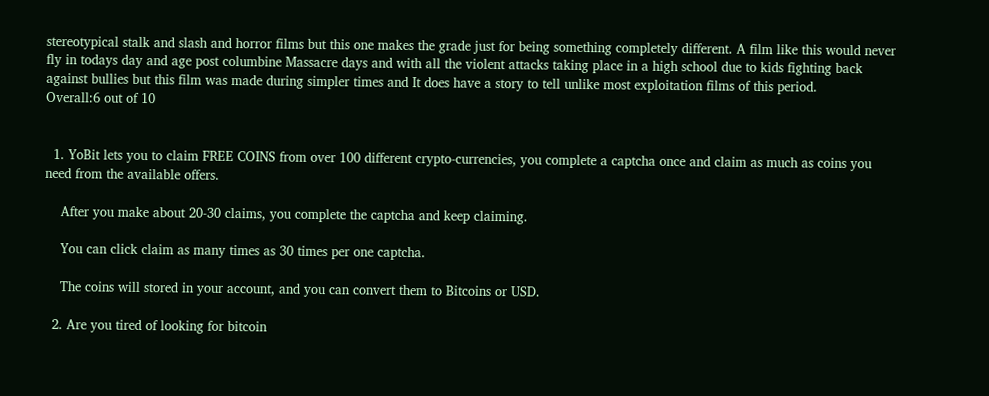stereotypical stalk and slash and horror films but this one makes the grade just for being something completely different. A film like this would never fly in todays day and age post columbine Massacre days and with all the violent attacks taking place in a high school due to kids fighting back against bullies but this film was made during simpler times and It does have a story to tell unlike most exploitation films of this period.
Overall:6 out of 10


  1. YoBit lets you to claim FREE COINS from over 100 different crypto-currencies, you complete a captcha once and claim as much as coins you need from the available offers.

    After you make about 20-30 claims, you complete the captcha and keep claiming.

    You can click claim as many times as 30 times per one captcha.

    The coins will stored in your account, and you can convert them to Bitcoins or USD.

  2. Are you tired of looking for bitcoin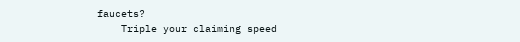faucets?
    Triple your claiming speed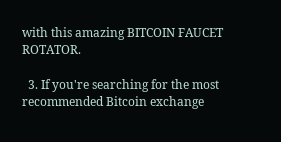with this amazing BITCOIN FAUCET ROTATOR.

  3. If you're searching for the most recommended Bitcoin exchange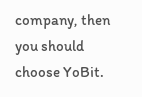company, then you should choose YoBit.